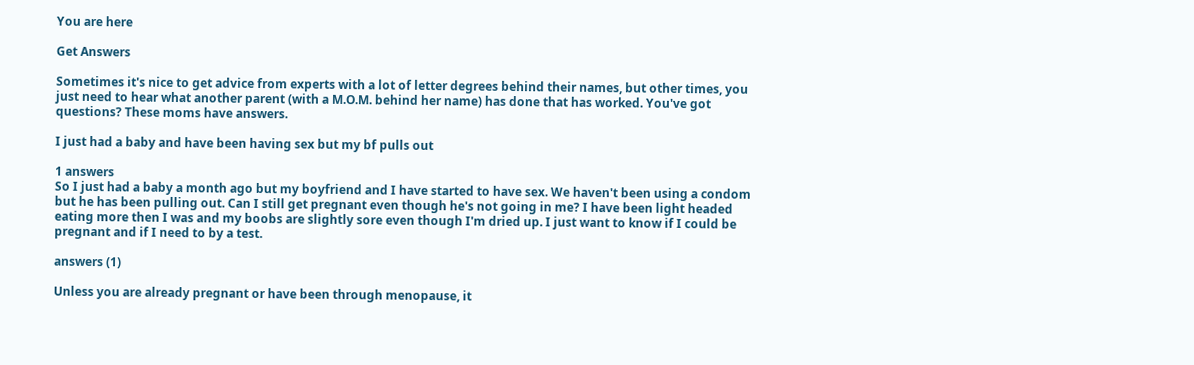You are here

Get Answers

Sometimes it's nice to get advice from experts with a lot of letter degrees behind their names, but other times, you just need to hear what another parent (with a M.O.M. behind her name) has done that has worked. You've got questions? These moms have answers.

I just had a baby and have been having sex but my bf pulls out

1 answers
So I just had a baby a month ago but my boyfriend and I have started to have sex. We haven't been using a condom but he has been pulling out. Can I still get pregnant even though he's not going in me? I have been light headed eating more then I was and my boobs are slightly sore even though I'm dried up. I just want to know if I could be pregnant and if I need to by a test.

answers (1)

Unless you are already pregnant or have been through menopause, it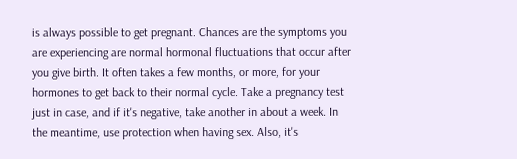is always possible to get pregnant. Chances are the symptoms you are experiencing are normal hormonal fluctuations that occur after you give birth. It often takes a few months, or more, for your hormones to get back to their normal cycle. Take a pregnancy test just in case, and if it's negative, take another in about a week. In the meantime, use protection when having sex. Also, it's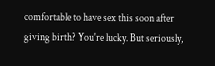comfortable to have sex this soon after giving birth? You're lucky. But seriously,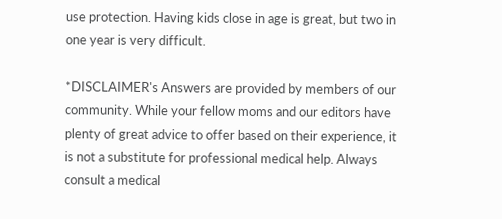use protection. Having kids close in age is great, but two in one year is very difficult.

*DISCLAIMER's Answers are provided by members of our community. While your fellow moms and our editors have plenty of great advice to offer based on their experience, it is not a substitute for professional medical help. Always consult a medical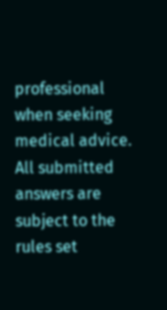professional when seeking medical advice. All submitted answers are subject to the rules set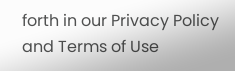forth in our Privacy Policy and Terms of Use